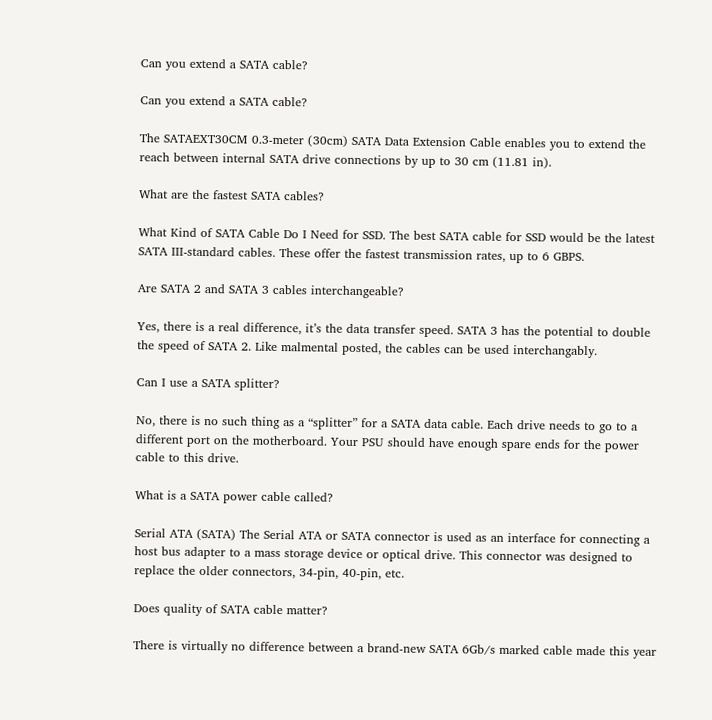Can you extend a SATA cable?

Can you extend a SATA cable?

The SATAEXT30CM 0.3-meter (30cm) SATA Data Extension Cable enables you to extend the reach between internal SATA drive connections by up to 30 cm (11.81 in).

What are the fastest SATA cables?

What Kind of SATA Cable Do I Need for SSD. The best SATA cable for SSD would be the latest SATA III-standard cables. These offer the fastest transmission rates, up to 6 GBPS.

Are SATA 2 and SATA 3 cables interchangeable?

Yes, there is a real difference, it’s the data transfer speed. SATA 3 has the potential to double the speed of SATA 2. Like malmental posted, the cables can be used interchangably.

Can I use a SATA splitter?

No, there is no such thing as a “splitter” for a SATA data cable. Each drive needs to go to a different port on the motherboard. Your PSU should have enough spare ends for the power cable to this drive.

What is a SATA power cable called?

Serial ATA (SATA) The Serial ATA or SATA connector is used as an interface for connecting a host bus adapter to a mass storage device or optical drive. This connector was designed to replace the older connectors, 34-pin, 40-pin, etc.

Does quality of SATA cable matter?

There is virtually no difference between a brand-new SATA 6Gb/s marked cable made this year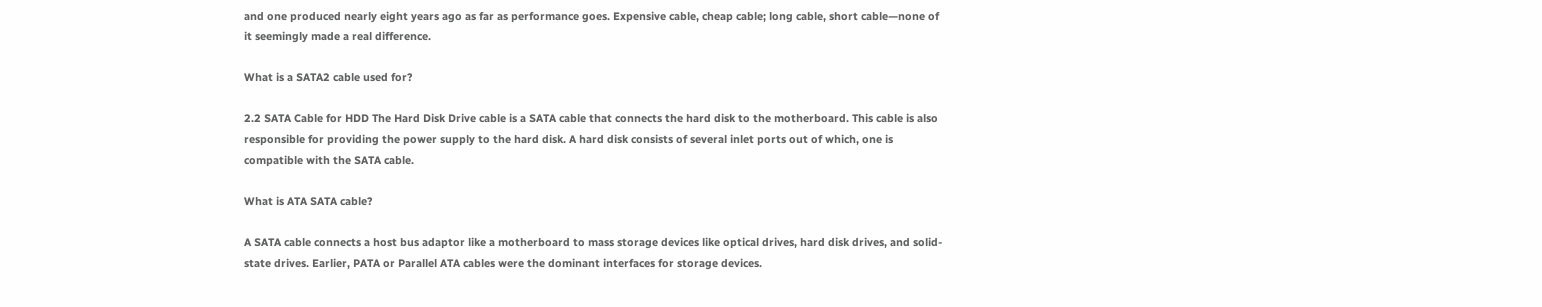and one produced nearly eight years ago as far as performance goes. Expensive cable, cheap cable; long cable, short cable—none of it seemingly made a real difference.

What is a SATA2 cable used for?

2.2 SATA Cable for HDD The Hard Disk Drive cable is a SATA cable that connects the hard disk to the motherboard. This cable is also responsible for providing the power supply to the hard disk. A hard disk consists of several inlet ports out of which, one is compatible with the SATA cable.

What is ATA SATA cable?

A SATA cable connects a host bus adaptor like a motherboard to mass storage devices like optical drives, hard disk drives, and solid-state drives. Earlier, PATA or Parallel ATA cables were the dominant interfaces for storage devices.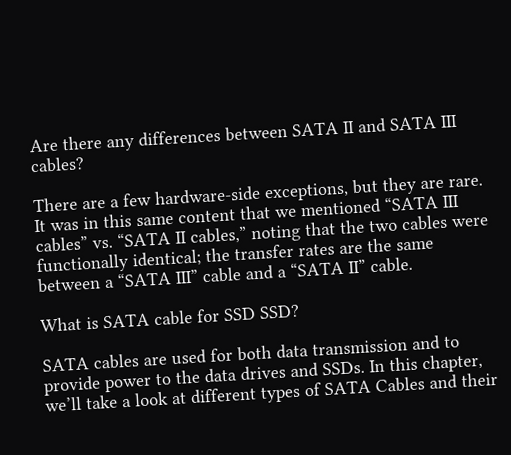Are there any differences between SATA II and SATA III cables?

There are a few hardware-side exceptions, but they are rare. It was in this same content that we mentioned “SATA III cables” vs. “SATA II cables,” noting that the two cables were functionally identical; the transfer rates are the same between a “SATA III” cable and a “SATA II” cable.

What is SATA cable for SSD SSD?

SATA cables are used for both data transmission and to provide power to the data drives and SSDs. In this chapter, we’ll take a look at different types of SATA Cables and their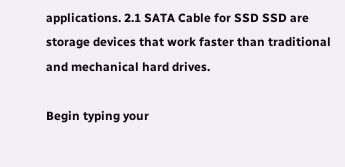applications. 2.1 SATA Cable for SSD SSD are storage devices that work faster than traditional and mechanical hard drives.

Begin typing your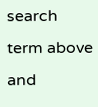search term above and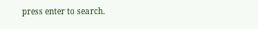press enter to search.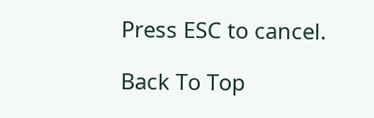Press ESC to cancel.

Back To Top